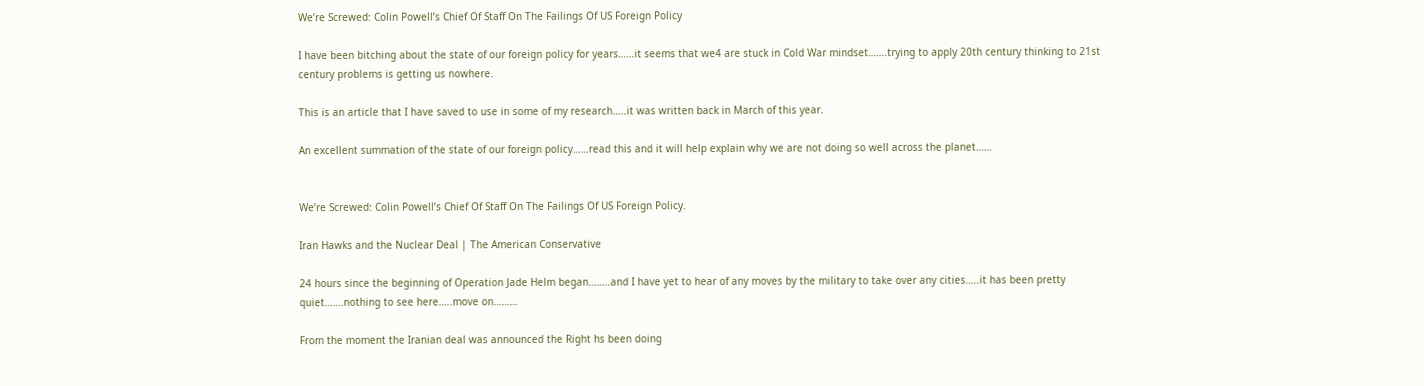We’re Screwed: Colin Powell’s Chief Of Staff On The Failings Of US Foreign Policy

I have been bitching about the state of our foreign policy for years……it seems that we4 are stuck in Cold War mindset…….trying to apply 20th century thinking to 21st century problems is getting us nowhere.

This is an article that I have saved to use in some of my research…..it was written back in March of this year.

An excellent summation of the state of our foreign policy……read this and it will help explain why we are not doing so well across the planet……


We’re Screwed: Colin Powell’s Chief Of Staff On The Failings Of US Foreign Policy.

Iran Hawks and the Nuclear Deal | The American Conservative

24 hours since the beginning of Operation Jade Helm began……..and I have yet to hear of any moves by the military to take over any cities…..it has been pretty quiet…….nothing to see here…..move on………

From the moment the Iranian deal was announced the Right hs been doing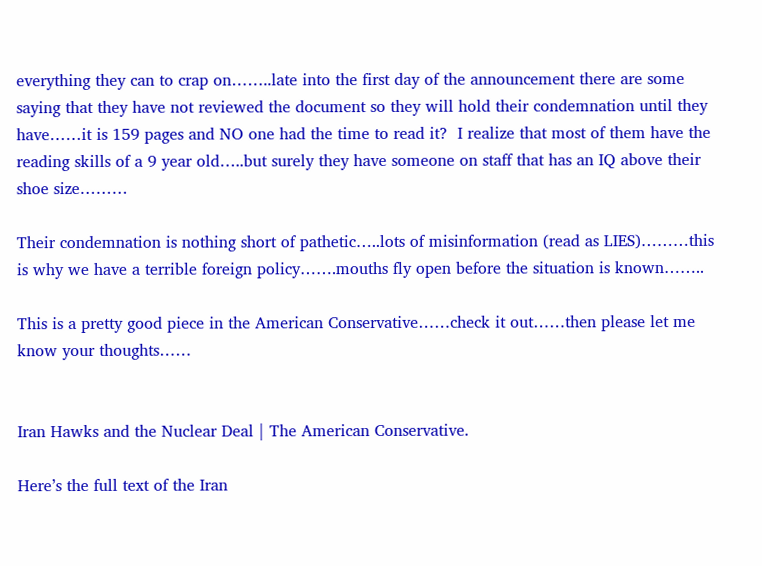everything they can to crap on……..late into the first day of the announcement there are some saying that they have not reviewed the document so they will hold their condemnation until they have……it is 159 pages and NO one had the time to read it?  I realize that most of them have the reading skills of a 9 year old…..but surely they have someone on staff that has an IQ above their shoe size………

Their condemnation is nothing short of pathetic…..lots of misinformation (read as LIES)………this is why we have a terrible foreign policy…….mouths fly open before the situation is known……..

This is a pretty good piece in the American Conservative……check it out……then please let me know your thoughts……


Iran Hawks and the Nuclear Deal | The American Conservative.

Here’s the full text of the Iran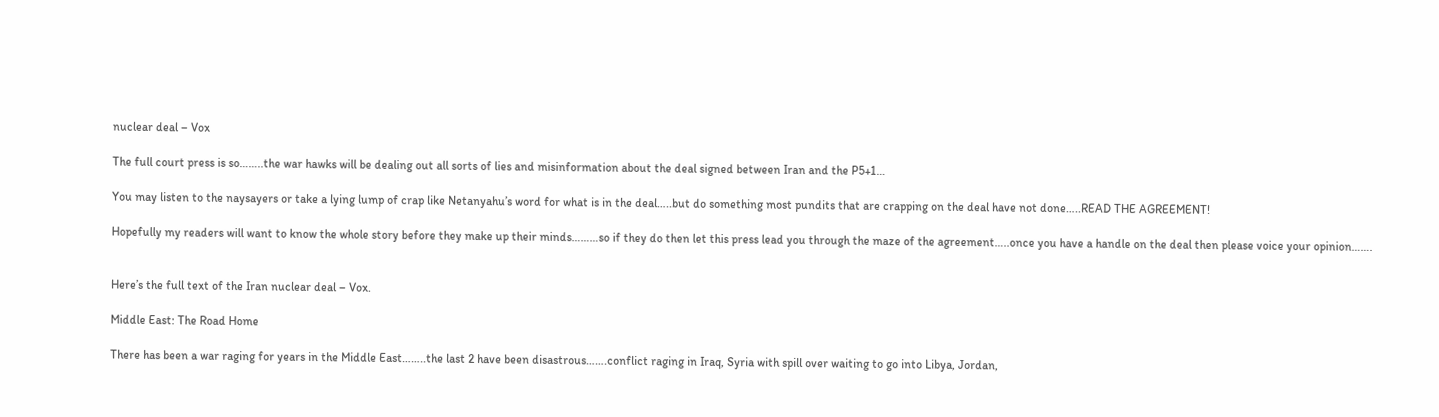nuclear deal – Vox

The full court press is so……..the war hawks will be dealing out all sorts of lies and misinformation about the deal signed between Iran and the P5+1…

You may listen to the naysayers or take a lying lump of crap like Netanyahu’s word for what is in the deal…..but do something most pundits that are crapping on the deal have not done…..READ THE AGREEMENT!

Hopefully my readers will want to know the whole story before they make up their minds………so if they do then let this press lead you through the maze of the agreement…..once you have a handle on the deal then please voice your opinion…….


Here’s the full text of the Iran nuclear deal – Vox.

Middle East: The Road Home

There has been a war raging for years in the Middle East……..the last 2 have been disastrous…….conflict raging in Iraq, Syria with spill over waiting to go into Libya, Jordan,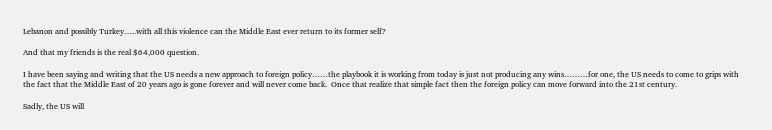Lebanon and possibly Turkey…..with all this violence can the Middle East ever return to its former self?

And that my friends is the real $64,000 question.

I have been saying and writing that the US needs a new approach to foreign policy……the playbook it is working from today is just not producing any wins………for one, the US needs to come to grips with the fact that the Middle East of 20 years ago is gone forever and will never come back.  Once that realize that simple fact then the foreign policy can move forward into the 21st century.

Sadly, the US will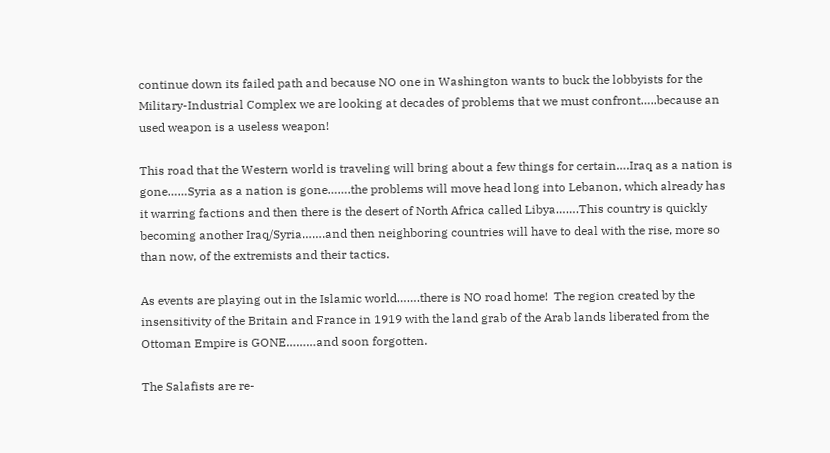continue down its failed path and because NO one in Washington wants to buck the lobbyists for the Military-Industrial Complex we are looking at decades of problems that we must confront…..because an used weapon is a useless weapon!

This road that the Western world is traveling will bring about a few things for certain….Iraq as a nation is gone……Syria as a nation is gone…….the problems will move head long into Lebanon, which already has it warring factions and then there is the desert of North Africa called Libya…….This country is quickly becoming another Iraq/Syria…….and then neighboring countries will have to deal with the rise, more so than now, of the extremists and their tactics.

As events are playing out in the Islamic world…….there is NO road home!  The region created by the insensitivity of the Britain and France in 1919 with the land grab of the Arab lands liberated from the Ottoman Empire is GONE………and soon forgotten.

The Salafists are re-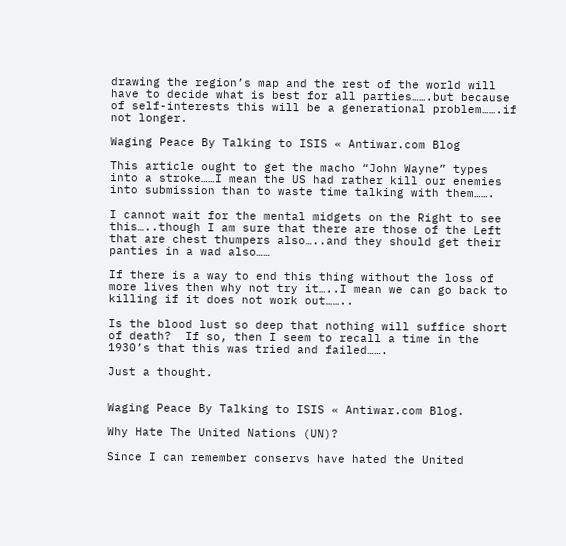drawing the region’s map and the rest of the world will have to decide what is best for all parties…….but because of self-interests this will be a generational problem…….if not longer.

Waging Peace By Talking to ISIS « Antiwar.com Blog

This article ought to get the macho “John Wayne” types into a stroke……I mean the US had rather kill our enemies into submission than to waste time talking with them…….

I cannot wait for the mental midgets on the Right to see this…..though I am sure that there are those of the Left that are chest thumpers also…..and they should get their panties in a wad also……

If there is a way to end this thing without the loss of more lives then why not try it…..I mean we can go back to killing if it does not work out……..

Is the blood lust so deep that nothing will suffice short of death?  If so, then I seem to recall a time in the 1930’s that this was tried and failed…….

Just a thought.


Waging Peace By Talking to ISIS « Antiwar.com Blog.

Why Hate The United Nations (UN)?

Since I can remember conservs have hated the United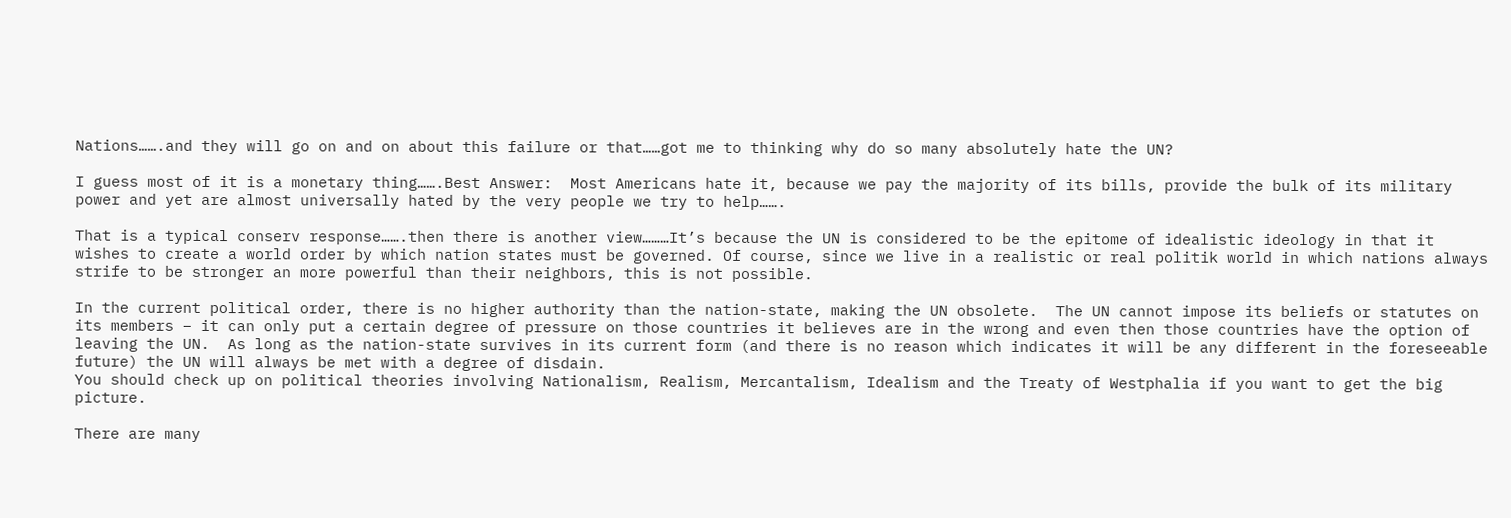Nations…….and they will go on and on about this failure or that……got me to thinking why do so many absolutely hate the UN?

I guess most of it is a monetary thing…….Best Answer:  Most Americans hate it, because we pay the majority of its bills, provide the bulk of its military power and yet are almost universally hated by the very people we try to help…….

That is a typical conserv response…….then there is another view………It’s because the UN is considered to be the epitome of idealistic ideology in that it wishes to create a world order by which nation states must be governed. Of course, since we live in a realistic or real politik world in which nations always strife to be stronger an more powerful than their neighbors, this is not possible.

In the current political order, there is no higher authority than the nation-state, making the UN obsolete.  The UN cannot impose its beliefs or statutes on its members – it can only put a certain degree of pressure on those countries it believes are in the wrong and even then those countries have the option of leaving the UN.  As long as the nation-state survives in its current form (and there is no reason which indicates it will be any different in the foreseeable future) the UN will always be met with a degree of disdain.
You should check up on political theories involving Nationalism, Realism, Mercantalism, Idealism and the Treaty of Westphalia if you want to get the big picture.

There are many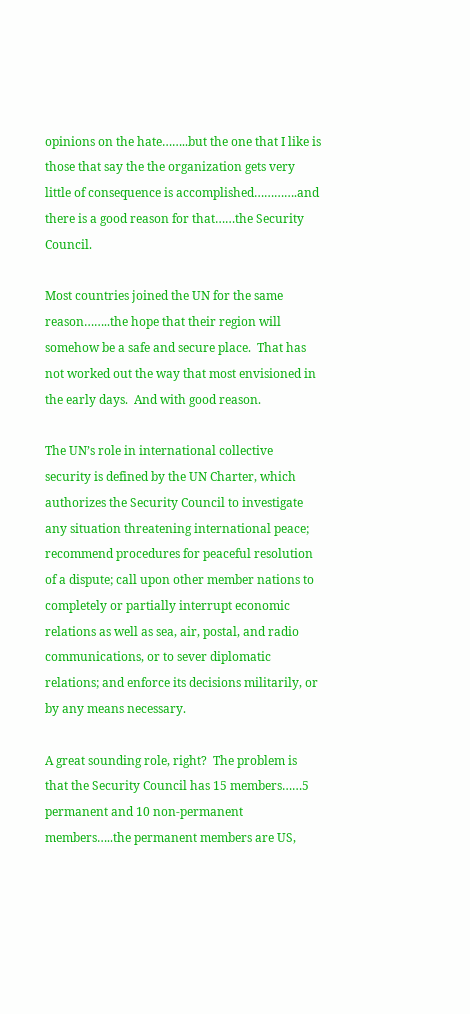opinions on the hate……..but the one that I like is those that say the the organization gets very little of consequence is accomplished………….and there is a good reason for that……the Security Council.

Most countries joined the UN for the same reason……..the hope that their region will somehow be a safe and secure place.  That has not worked out the way that most envisioned in the early days.  And with good reason.

The UN’s role in international collective security is defined by the UN Charter, which authorizes the Security Council to investigate any situation threatening international peace; recommend procedures for peaceful resolution of a dispute; call upon other member nations to completely or partially interrupt economic relations as well as sea, air, postal, and radio communications, or to sever diplomatic relations; and enforce its decisions militarily, or by any means necessary.

A great sounding role, right?  The problem is that the Security Council has 15 members……5 permanent and 10 non-permanent members…..the permanent members are US,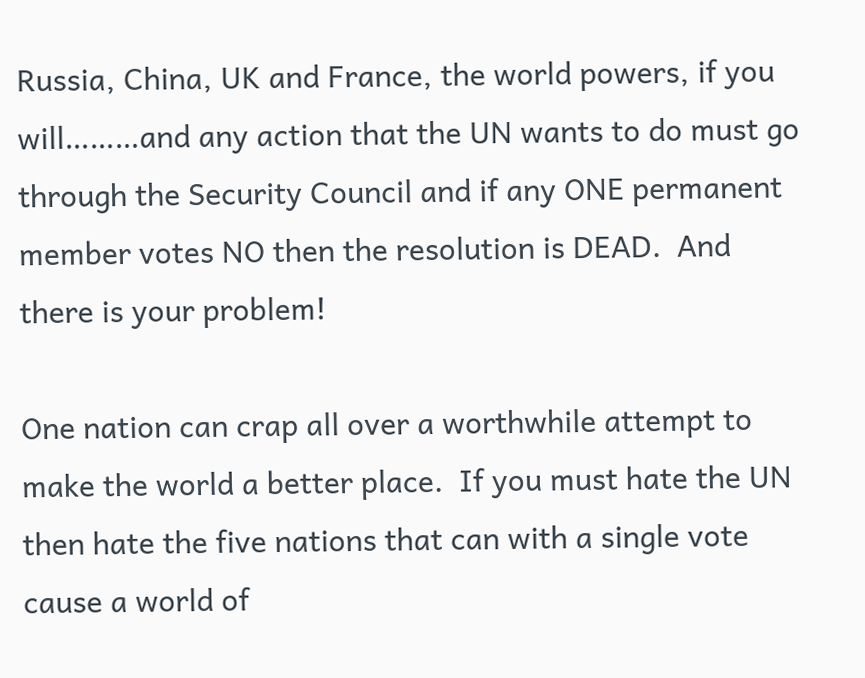Russia, China, UK and France, the world powers, if you will………and any action that the UN wants to do must go through the Security Council and if any ONE permanent member votes NO then the resolution is DEAD.  And there is your problem!

One nation can crap all over a worthwhile attempt to make the world a better place.  If you must hate the UN then hate the five nations that can with a single vote cause a world of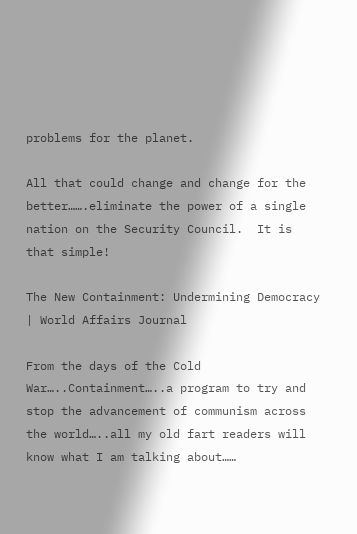problems for the planet.

All that could change and change for the better…….eliminate the power of a single nation on the Security Council.  It is that simple!

The New Containment: Undermining Democracy | World Affairs Journal

From the days of the Cold War…..Containment…..a program to try and stop the advancement of communism across the world…..all my old fart readers will know what I am talking about……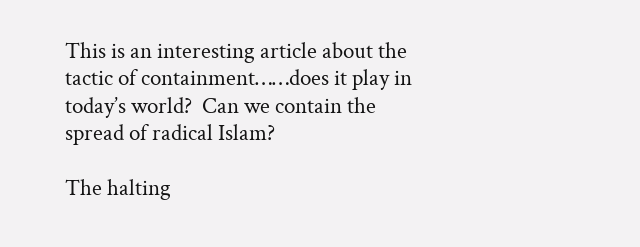This is an interesting article about the tactic of containment……does it play in today’s world?  Can we contain the spread of radical Islam?

The halting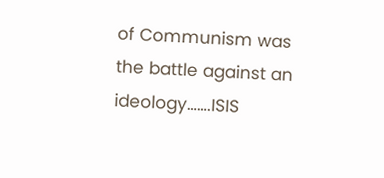of Communism was the battle against an ideology…….ISIS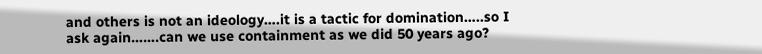and others is not an ideology….it is a tactic for domination…..so I ask again…….can we use containment as we did 50 years ago?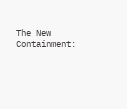The New Containment: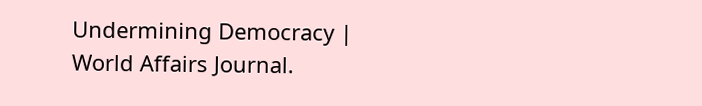Undermining Democracy | World Affairs Journal.